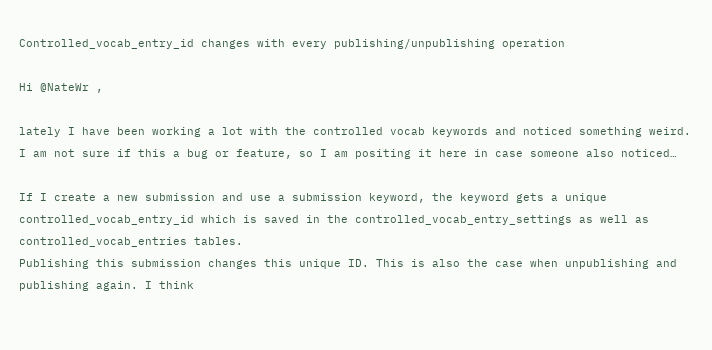Controlled_vocab_entry_id changes with every publishing/unpublishing operation

Hi @NateWr ,

lately I have been working a lot with the controlled vocab keywords and noticed something weird. I am not sure if this a bug or feature, so I am positing it here in case someone also noticed…

If I create a new submission and use a submission keyword, the keyword gets a unique controlled_vocab_entry_id which is saved in the controlled_vocab_entry_settings as well as controlled_vocab_entries tables.
Publishing this submission changes this unique ID. This is also the case when unpublishing and publishing again. I think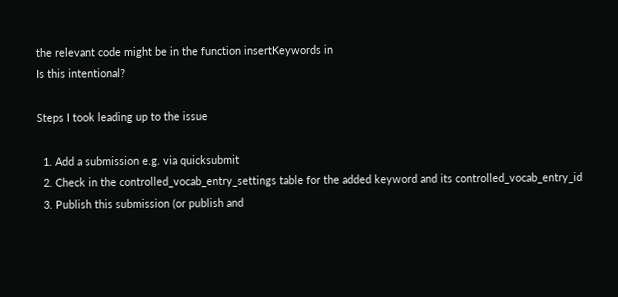the relevant code might be in the function insertKeywords in
Is this intentional?

Steps I took leading up to the issue

  1. Add a submission e.g. via quicksubmit
  2. Check in the controlled_vocab_entry_settings table for the added keyword and its controlled_vocab_entry_id
  3. Publish this submission (or publish and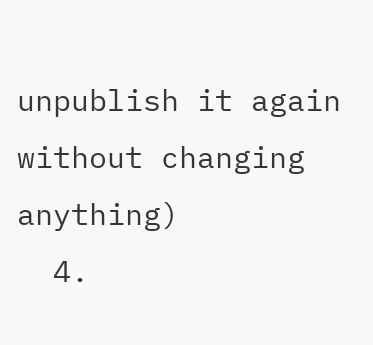unpublish it again without changing anything)
  4.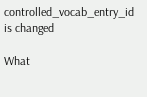controlled_vocab_entry_id is changed

What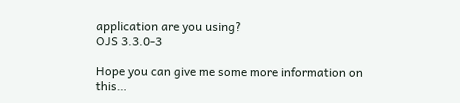application are you using?
OJS 3.3.0-3

Hope you can give me some more information on this…